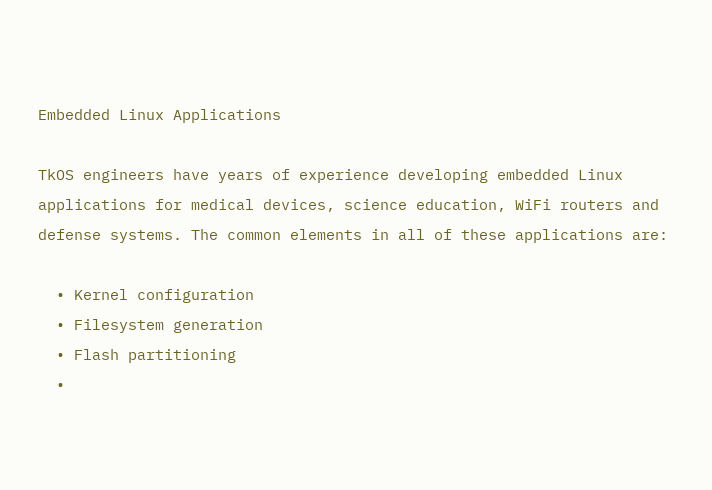Embedded Linux Applications

TkOS engineers have years of experience developing embedded Linux applications for medical devices, science education, WiFi routers and defense systems. The common elements in all of these applications are:

  • Kernel configuration
  • Filesystem generation
  • Flash partitioning
  •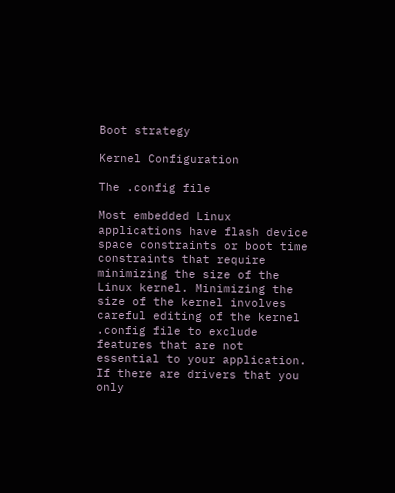Boot strategy

Kernel Configuration

The .config file

Most embedded Linux applications have flash device space constraints or boot time constraints that require minimizing the size of the Linux kernel. Minimizing the size of the kernel involves careful editing of the kernel .config file to exclude features that are not essential to your application. If there are drivers that you only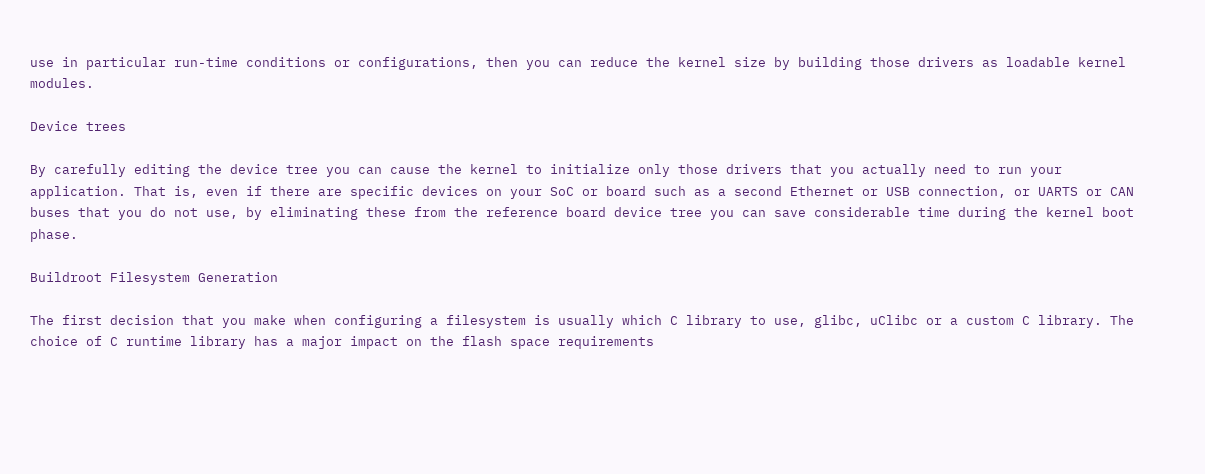use in particular run-time conditions or configurations, then you can reduce the kernel size by building those drivers as loadable kernel modules.

Device trees

By carefully editing the device tree you can cause the kernel to initialize only those drivers that you actually need to run your application. That is, even if there are specific devices on your SoC or board such as a second Ethernet or USB connection, or UARTS or CAN buses that you do not use, by eliminating these from the reference board device tree you can save considerable time during the kernel boot phase.

Buildroot Filesystem Generation

The first decision that you make when configuring a filesystem is usually which C library to use, glibc, uClibc or a custom C library. The choice of C runtime library has a major impact on the flash space requirements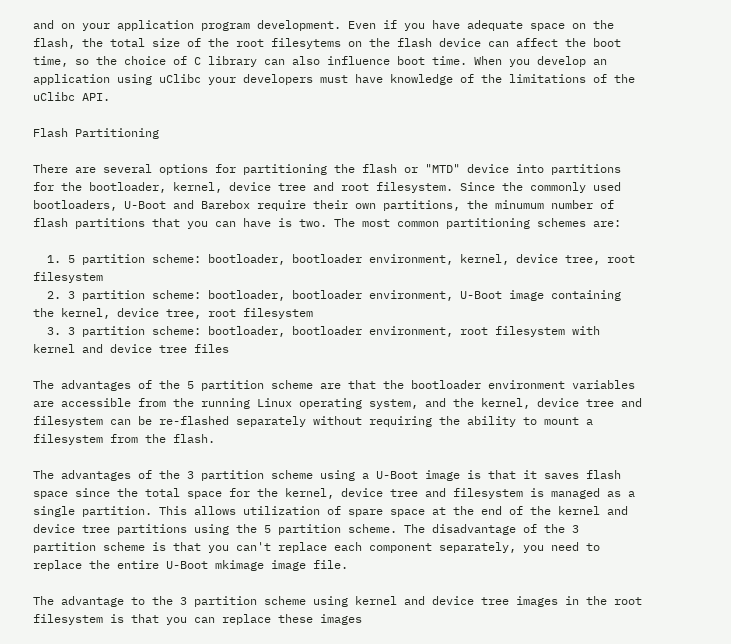and on your application program development. Even if you have adequate space on the flash, the total size of the root filesytems on the flash device can affect the boot time, so the choice of C library can also influence boot time. When you develop an application using uClibc your developers must have knowledge of the limitations of the uClibc API.

Flash Partitioning

There are several options for partitioning the flash or "MTD" device into partitions for the bootloader, kernel, device tree and root filesystem. Since the commonly used bootloaders, U-Boot and Barebox require their own partitions, the minumum number of flash partitions that you can have is two. The most common partitioning schemes are:

  1. 5 partition scheme: bootloader, bootloader environment, kernel, device tree, root filesystem
  2. 3 partition scheme: bootloader, bootloader environment, U-Boot image containing the kernel, device tree, root filesystem
  3. 3 partition scheme: bootloader, bootloader environment, root filesystem with kernel and device tree files

The advantages of the 5 partition scheme are that the bootloader environment variables are accessible from the running Linux operating system, and the kernel, device tree and filesystem can be re-flashed separately without requiring the ability to mount a filesystem from the flash.

The advantages of the 3 partition scheme using a U-Boot image is that it saves flash space since the total space for the kernel, device tree and filesystem is managed as a single partition. This allows utilization of spare space at the end of the kernel and device tree partitions using the 5 partition scheme. The disadvantage of the 3 partition scheme is that you can't replace each component separately, you need to replace the entire U-Boot mkimage image file.

The advantage to the 3 partition scheme using kernel and device tree images in the root filesystem is that you can replace these images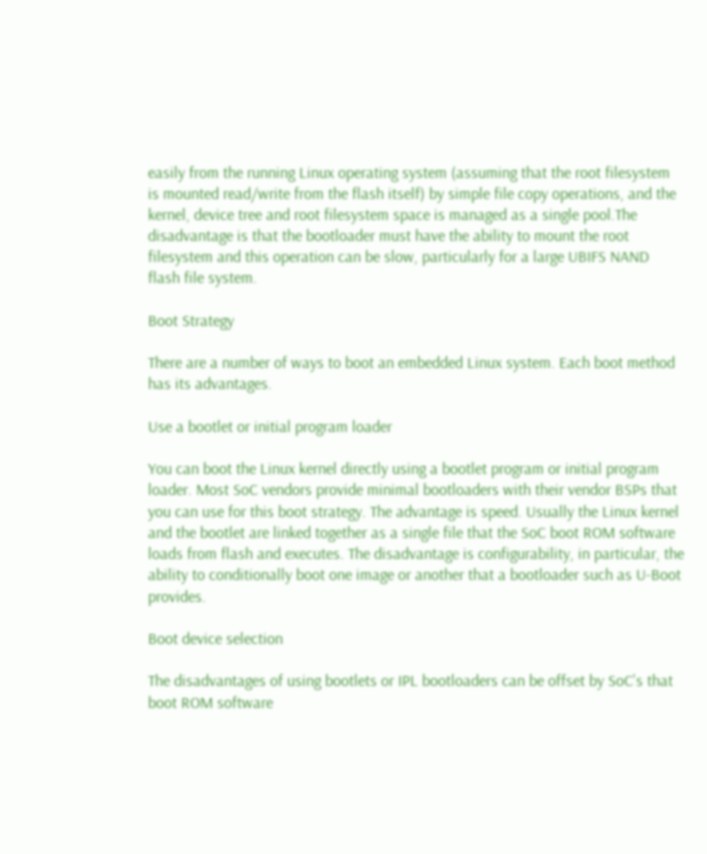easily from the running Linux operating system (assuming that the root filesystem is mounted read/write from the flash itself) by simple file copy operations, and the kernel, device tree and root filesystem space is managed as a single pool.The disadvantage is that the bootloader must have the ability to mount the root filesystem and this operation can be slow, particularly for a large UBIFS NAND flash file system.

Boot Strategy

There are a number of ways to boot an embedded Linux system. Each boot method has its advantages.

Use a bootlet or initial program loader

You can boot the Linux kernel directly using a bootlet program or initial program loader. Most SoC vendors provide minimal bootloaders with their vendor BSPs that you can use for this boot strategy. The advantage is speed. Usually the Linux kernel and the bootlet are linked together as a single file that the SoC boot ROM software loads from flash and executes. The disadvantage is configurability, in particular, the ability to conditionally boot one image or another that a bootloader such as U-Boot provides.

Boot device selection

The disadvantages of using bootlets or IPL bootloaders can be offset by SoC's that boot ROM software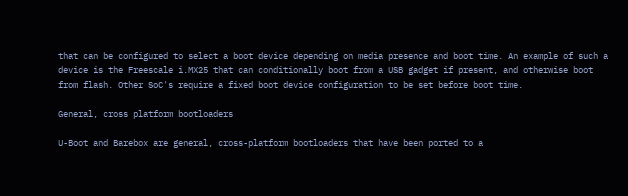that can be configured to select a boot device depending on media presence and boot time. An example of such a device is the Freescale i.MX25 that can conditionally boot from a USB gadget if present, and otherwise boot from flash. Other SoC's require a fixed boot device configuration to be set before boot time.

General, cross platform bootloaders

U-Boot and Barebox are general, cross-platform bootloaders that have been ported to a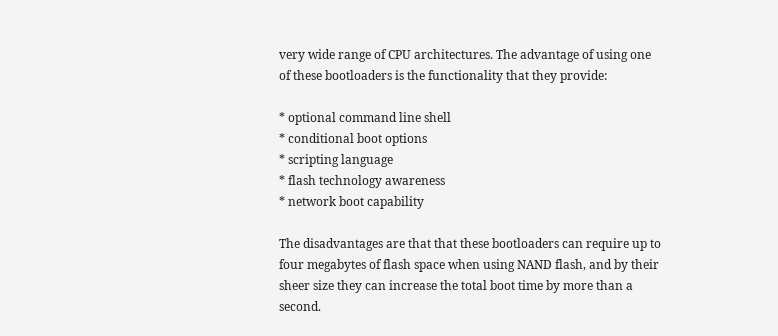very wide range of CPU architectures. The advantage of using one of these bootloaders is the functionality that they provide:

* optional command line shell
* conditional boot options
* scripting language
* flash technology awareness
* network boot capability

The disadvantages are that that these bootloaders can require up to four megabytes of flash space when using NAND flash, and by their sheer size they can increase the total boot time by more than a second.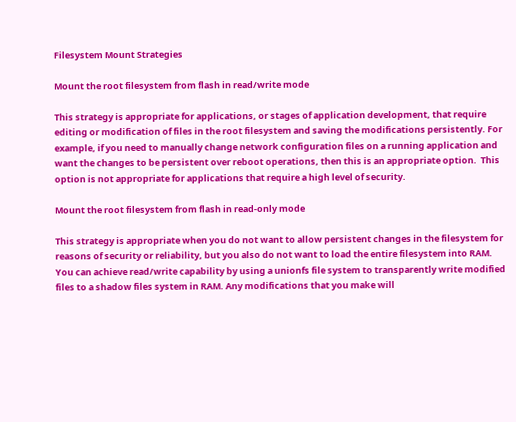Filesystem Mount Strategies

Mount the root filesystem from flash in read/write mode

This strategy is appropriate for applications, or stages of application development, that require editing or modification of files in the root filesystem and saving the modifications persistently. For example, if you need to manually change network configuration files on a running application and want the changes to be persistent over reboot operations, then this is an appropriate option.  This option is not appropriate for applications that require a high level of security.

Mount the root filesystem from flash in read-only mode

This strategy is appropriate when you do not want to allow persistent changes in the filesystem for reasons of security or reliability, but you also do not want to load the entire filesystem into RAM. You can achieve read/write capability by using a unionfs file system to transparently write modified files to a shadow files system in RAM. Any modifications that you make will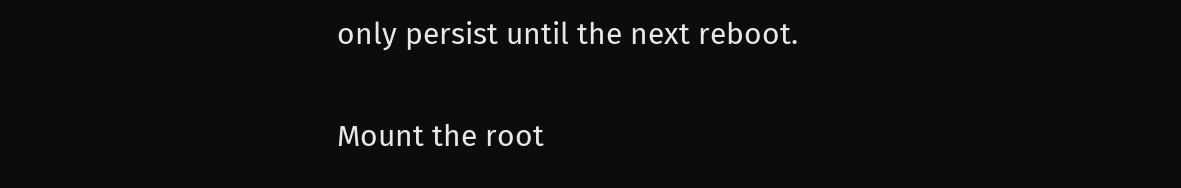only persist until the next reboot.

Mount the root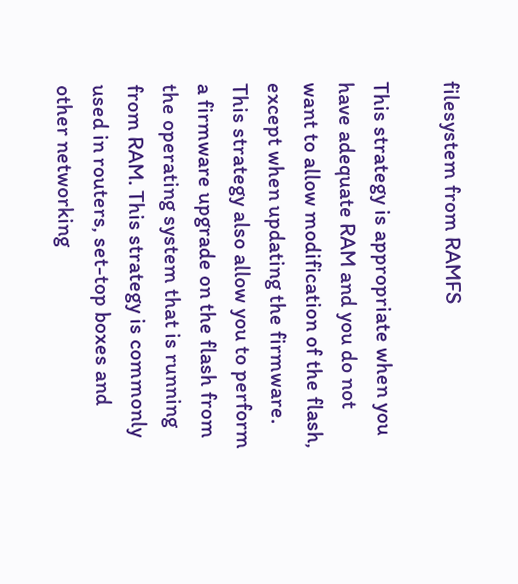filesystem from RAMFS

This strategy is appropriate when you have adequate RAM and you do not want to allow modification of the flash, except when updating the firmware. This strategy also allow you to perform a firmware upgrade on the flash from the operating system that is running from RAM. This strategy is commonly used in routers, set-top boxes and other networking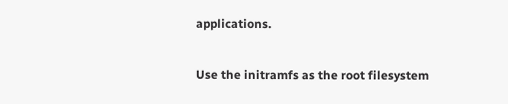applications.

Use the initramfs as the root filesystem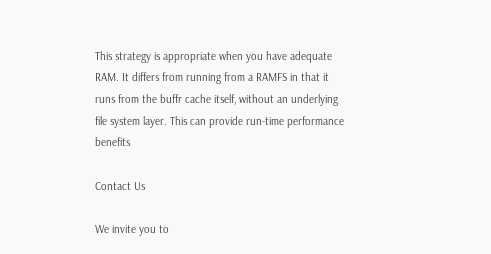This strategy is appropriate when you have adequate RAM. It differs from running from a RAMFS in that it runs from the buffr cache itself, without an underlying file system layer. This can provide run-time performance benefits

Contact Us

We invite you to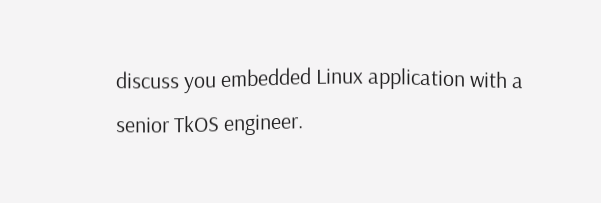discuss you embedded Linux application with a senior TkOS engineer.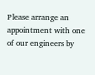Please arrange an appointment with one of our engineers by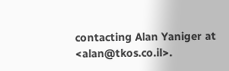contacting Alan Yaniger at <alan@tkos.co.il>.